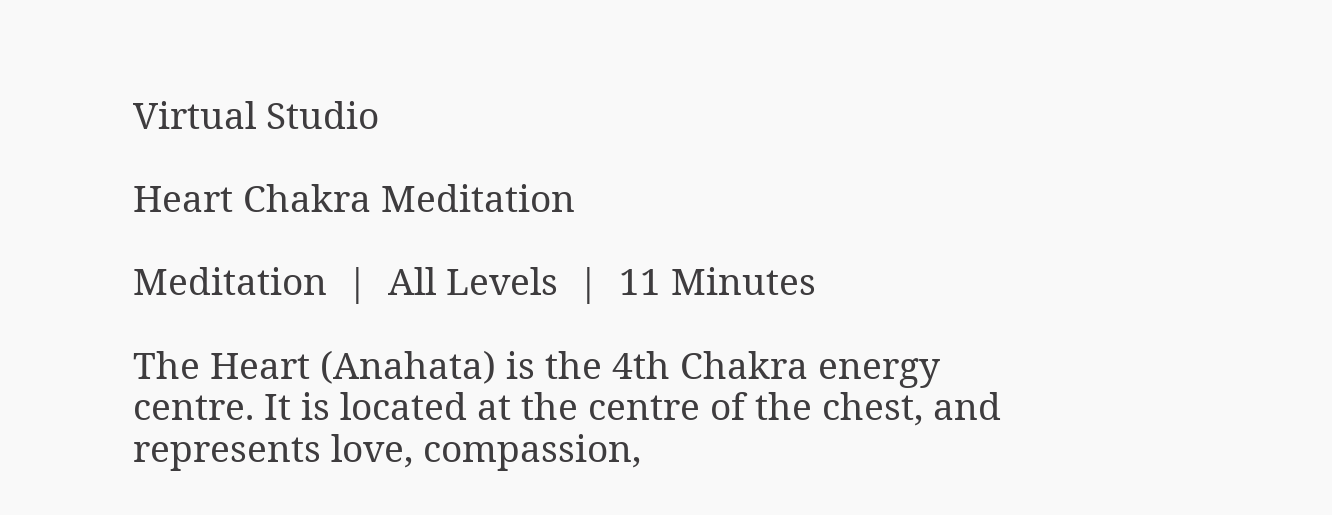Virtual Studio

Heart Chakra Meditation

Meditation  |  All Levels  |  11 Minutes

The Heart (Anahata) is the 4th Chakra energy centre. It is located at the centre of the chest, and represents love, compassion,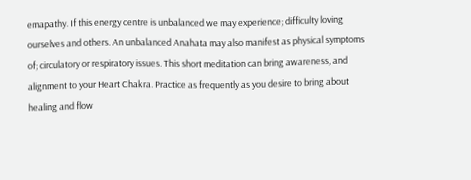emapathy. If this energy centre is unbalanced we may experience; difficulty loving ourselves and others. An unbalanced Anahata may also manifest as physical symptoms of; circulatory or respiratory issues. This short meditation can bring awareness, and alignment to your Heart Chakra. Practice as frequently as you desire to bring about healing and flow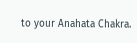to your Anahata Chakra.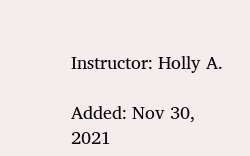Instructor: Holly A.

Added: Nov 30, 2021